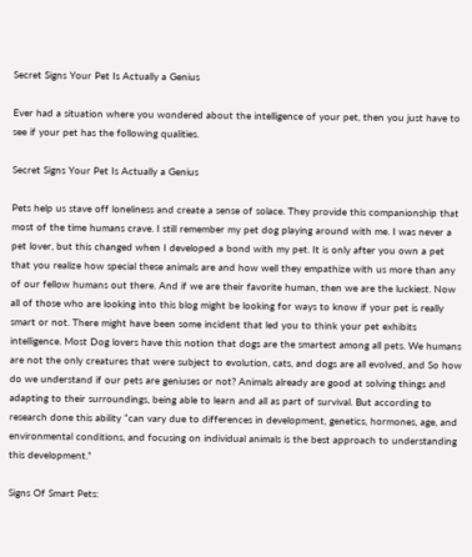Secret Signs Your Pet Is Actually a Genius

Ever had a situation where you wondered about the intelligence of your pet, then you just have to see if your pet has the following qualities.

Secret Signs Your Pet Is Actually a Genius

Pets help us stave off loneliness and create a sense of solace. They provide this companionship that most of the time humans crave. I still remember my pet dog playing around with me. I was never a pet lover, but this changed when I developed a bond with my pet. It is only after you own a pet that you realize how special these animals are and how well they empathize with us more than any of our fellow humans out there. And if we are their favorite human, then we are the luckiest. Now all of those who are looking into this blog might be looking for ways to know if your pet is really smart or not. There might have been some incident that led you to think your pet exhibits intelligence. Most Dog lovers have this notion that dogs are the smartest among all pets. We humans are not the only creatures that were subject to evolution, cats, and dogs are all evolved, and So how do we understand if our pets are geniuses or not? Animals already are good at solving things and adapting to their surroundings, being able to learn and all as part of survival. But according to research done this ability “can vary due to differences in development, genetics, hormones, age, and environmental conditions, and focusing on individual animals is the best approach to understanding this development.”

Signs Of Smart Pets: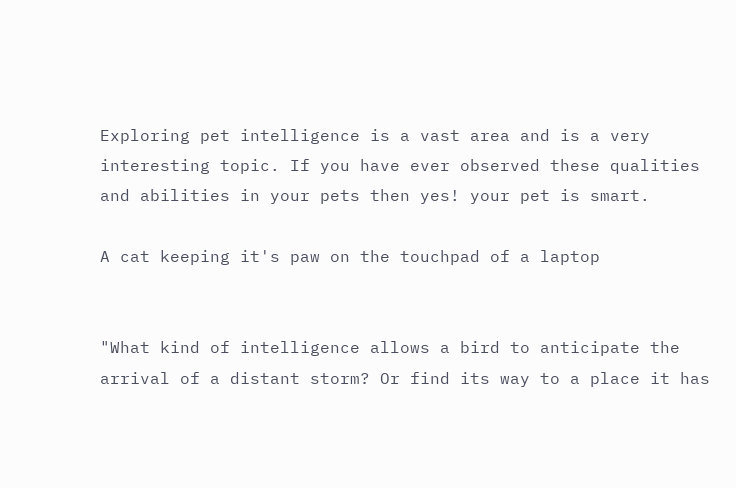Exploring pet intelligence is a vast area and is a very interesting topic. If you have ever observed these qualities and abilities in your pets then yes! your pet is smart.

A cat keeping it's paw on the touchpad of a laptop


"What kind of intelligence allows a bird to anticipate the arrival of a distant storm? Or find its way to a place it has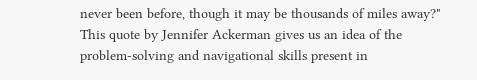never been before, though it may be thousands of miles away?" This quote by Jennifer Ackerman gives us an idea of the problem-solving and navigational skills present in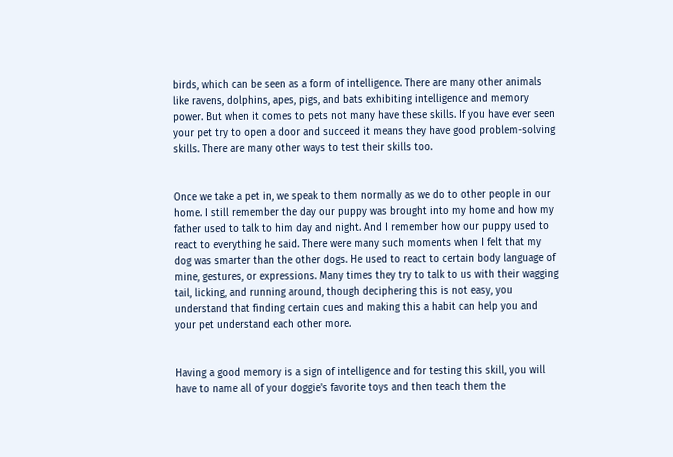birds, which can be seen as a form of intelligence. There are many other animals like ravens, dolphins, apes, pigs, and bats exhibiting intelligence and memory power. But when it comes to pets not many have these skills. If you have ever seen your pet try to open a door and succeed it means they have good problem-solving skills. There are many other ways to test their skills too.


Once we take a pet in, we speak to them normally as we do to other people in our home. I still remember the day our puppy was brought into my home and how my father used to talk to him day and night. And I remember how our puppy used to react to everything he said. There were many such moments when I felt that my dog was smarter than the other dogs. He used to react to certain body language of mine, gestures, or expressions. Many times they try to talk to us with their wagging tail, licking, and running around, though deciphering this is not easy, you understand that finding certain cues and making this a habit can help you and your pet understand each other more.


Having a good memory is a sign of intelligence and for testing this skill, you will have to name all of your doggie's favorite toys and then teach them the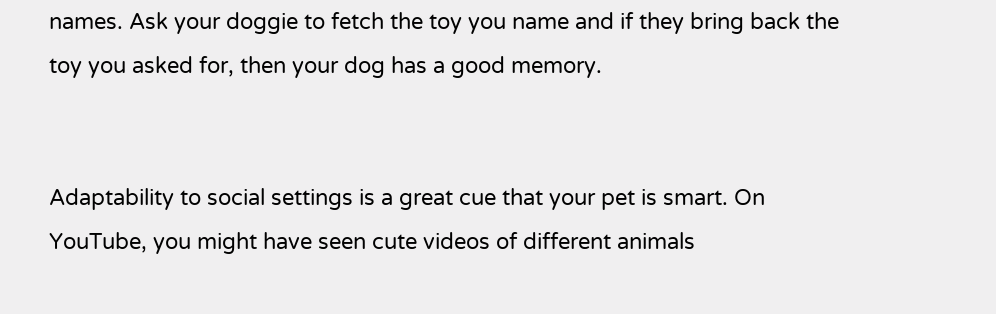names. Ask your doggie to fetch the toy you name and if they bring back the toy you asked for, then your dog has a good memory.


Adaptability to social settings is a great cue that your pet is smart. On YouTube, you might have seen cute videos of different animals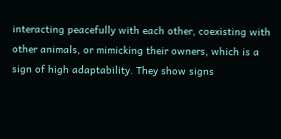interacting peacefully with each other, coexisting with other animals, or mimicking their owners, which is a sign of high adaptability. They show signs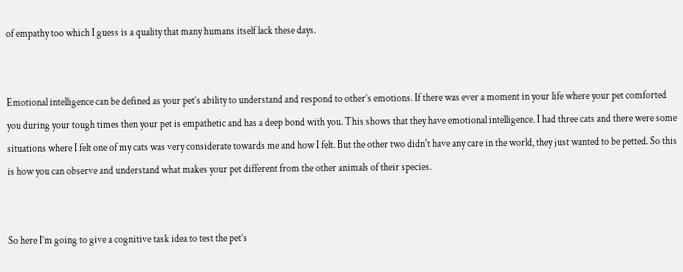of empathy too which I guess is a quality that many humans itself lack these days.


Emotional intelligence can be defined as your pet’s ability to understand and respond to other’s emotions. If there was ever a moment in your life where your pet comforted you during your tough times then your pet is empathetic and has a deep bond with you. This shows that they have emotional intelligence. I had three cats and there were some situations where I felt one of my cats was very considerate towards me and how I felt. But the other two didn't have any care in the world, they just wanted to be petted. So this is how you can observe and understand what makes your pet different from the other animals of their species.


So here I’m going to give a cognitive task idea to test the pet’s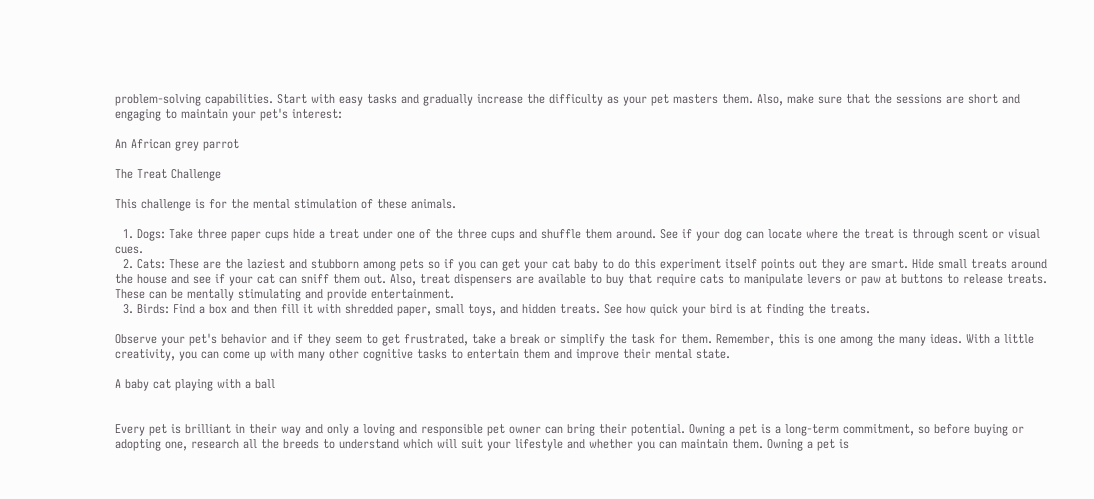problem-solving capabilities. Start with easy tasks and gradually increase the difficulty as your pet masters them. Also, make sure that the sessions are short and engaging to maintain your pet's interest:

An African grey parrot

The Treat Challenge

This challenge is for the mental stimulation of these animals.

  1. Dogs: Take three paper cups hide a treat under one of the three cups and shuffle them around. See if your dog can locate where the treat is through scent or visual cues.
  2. Cats: These are the laziest and stubborn among pets so if you can get your cat baby to do this experiment itself points out they are smart. Hide small treats around the house and see if your cat can sniff them out. Also, treat dispensers are available to buy that require cats to manipulate levers or paw at buttons to release treats. These can be mentally stimulating and provide entertainment.
  3. Birds: Find a box and then fill it with shredded paper, small toys, and hidden treats. See how quick your bird is at finding the treats.

Observe your pet's behavior and if they seem to get frustrated, take a break or simplify the task for them. Remember, this is one among the many ideas. With a little creativity, you can come up with many other cognitive tasks to entertain them and improve their mental state.

A baby cat playing with a ball


Every pet is brilliant in their way and only a loving and responsible pet owner can bring their potential. Owning a pet is a long-term commitment, so before buying or adopting one, research all the breeds to understand which will suit your lifestyle and whether you can maintain them. Owning a pet is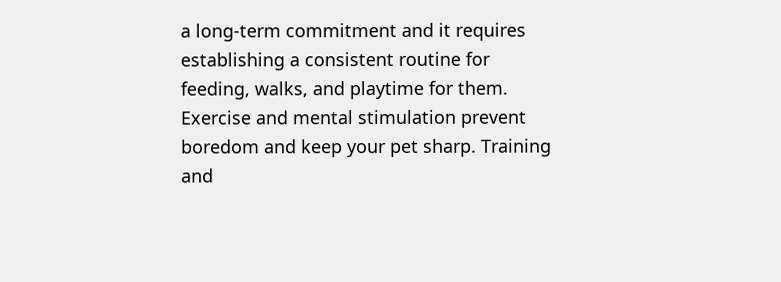a long-term commitment and it requires establishing a consistent routine for feeding, walks, and playtime for them. Exercise and mental stimulation prevent boredom and keep your pet sharp. Training and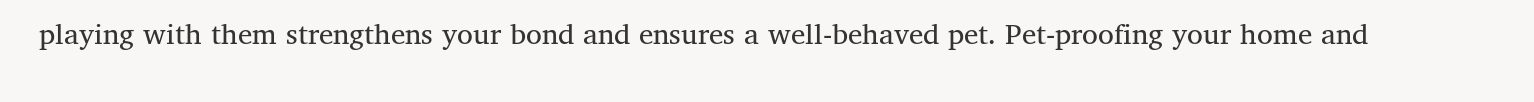playing with them strengthens your bond and ensures a well-behaved pet. Pet-proofing your home and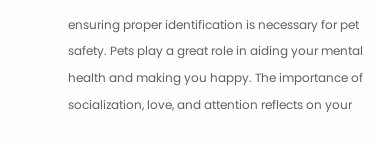ensuring proper identification is necessary for pet safety. Pets play a great role in aiding your mental health and making you happy. The importance of socialization, love, and attention reflects on your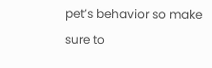pet’s behavior so make sure to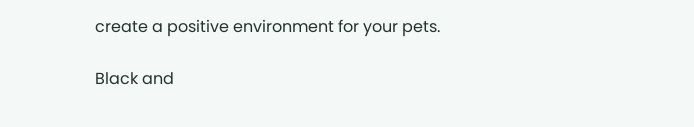create a positive environment for your pets.

Black and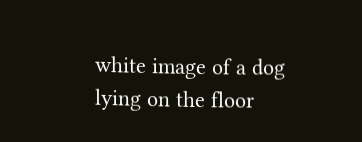white image of a dog lying on the floor